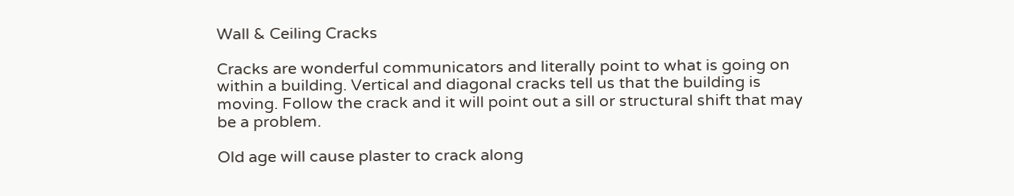Wall & Ceiling Cracks

Cracks are wonderful communicators and literally point to what is going on within a building. Vertical and diagonal cracks tell us that the building is moving. Follow the crack and it will point out a sill or structural shift that may be a problem.

Old age will cause plaster to crack along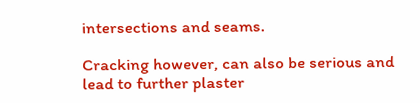intersections and seams.

Cracking however, can also be serious and lead to further plaster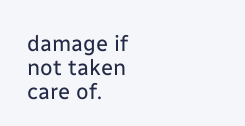damage if not taken care of.